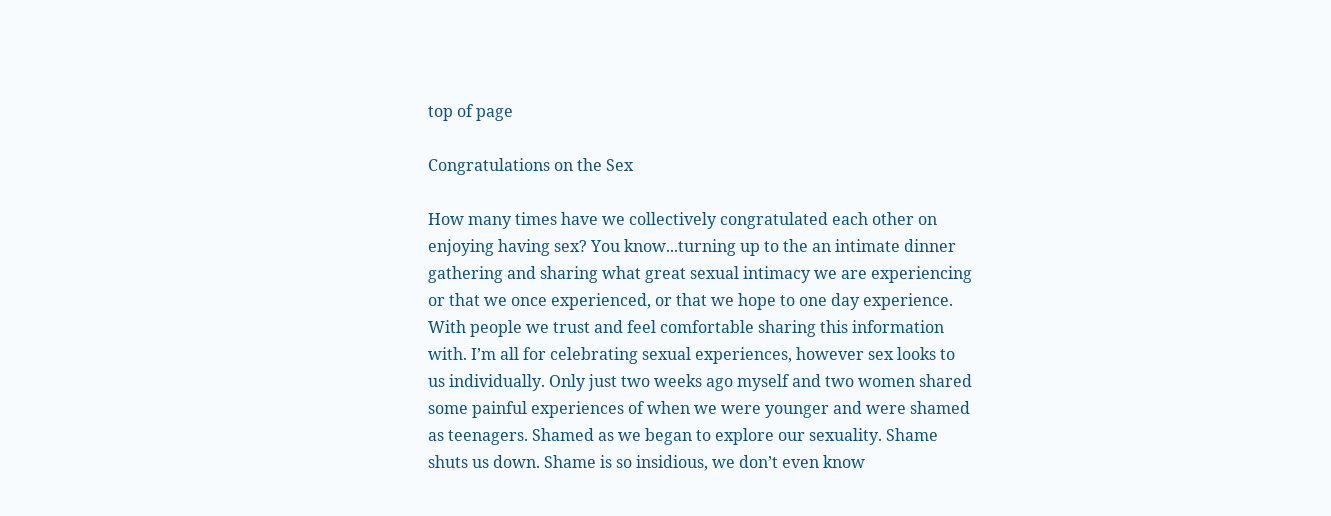top of page

Congratulations on the Sex

How many times have we collectively congratulated each other on enjoying having sex? You know...turning up to the an intimate dinner gathering and sharing what great sexual intimacy we are experiencing or that we once experienced, or that we hope to one day experience. With people we trust and feel comfortable sharing this information with. I’m all for celebrating sexual experiences, however sex looks to us individually. Only just two weeks ago myself and two women shared some painful experiences of when we were younger and were shamed as teenagers. Shamed as we began to explore our sexuality. Shame shuts us down. Shame is so insidious, we don’t even know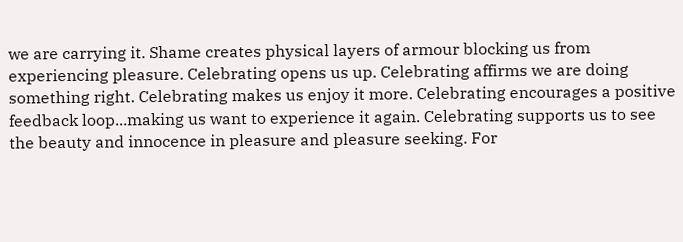we are carrying it. Shame creates physical layers of armour blocking us from experiencing pleasure. Celebrating opens us up. Celebrating affirms we are doing something right. Celebrating makes us enjoy it more. Celebrating encourages a positive feedback loop...making us want to experience it again. Celebrating supports us to see the beauty and innocence in pleasure and pleasure seeking. For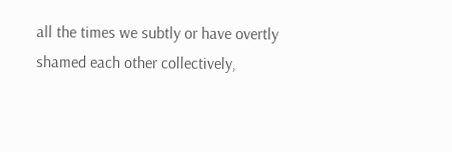all the times we subtly or have overtly shamed each other collectively,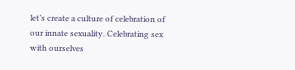let’s create a culture of celebration of our innate sexuality. Celebrating sex with ourselves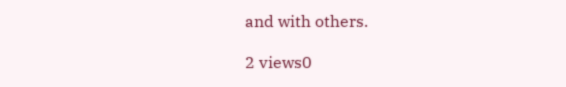and with others.

2 views0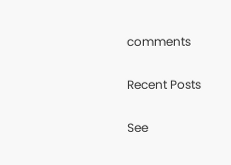comments

Recent Posts

See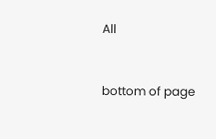All


bottom of page